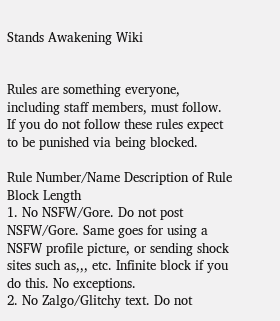Stands Awakening Wiki


Rules are something everyone, including staff members, must follow. If you do not follow these rules expect to be punished via being blocked.

Rule Number/Name Description of Rule Block Length
1. No NSFW/Gore. Do not post NSFW/Gore. Same goes for using a NSFW profile picture, or sending shock sites such as,,, etc. Infinite block if you do this. No exceptions.
2. No Zalgo/Glitchy text. Do not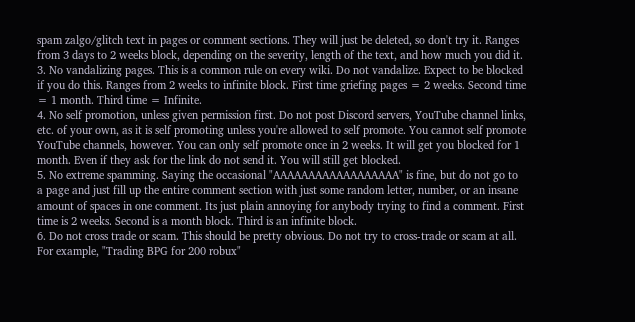spam zalgo/glitch text in pages or comment sections. They will just be deleted, so don't try it. Ranges from 3 days to 2 weeks block, depending on the severity, length of the text, and how much you did it.
3. No vandalizing pages. This is a common rule on every wiki. Do not vandalize. Expect to be blocked if you do this. Ranges from 2 weeks to infinite block. First time griefing pages = 2 weeks. Second time = 1 month. Third time = Infinite.
4. No self promotion, unless given permission first. Do not post Discord servers, YouTube channel links, etc. of your own, as it is self promoting unless you're allowed to self promote. You cannot self promote YouTube channels, however. You can only self promote once in 2 weeks. It will get you blocked for 1 month. Even if they ask for the link do not send it. You will still get blocked.
5. No extreme spamming. Saying the occasional "AAAAAAAAAAAAAAAAAA" is fine, but do not go to a page and just fill up the entire comment section with just some random letter, number, or an insane amount of spaces in one comment. Its just plain annoying for anybody trying to find a comment. First time is 2 weeks. Second is a month block. Third is an infinite block.
6. Do not cross trade or scam. This should be pretty obvious. Do not try to cross-trade or scam at all. For example, "Trading BPG for 200 robux"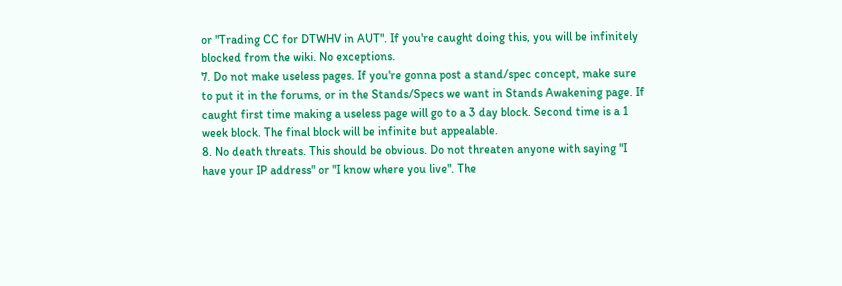or "Trading CC for DTWHV in AUT". If you're caught doing this, you will be infinitely blocked from the wiki. No exceptions.
7. Do not make useless pages. If you're gonna post a stand/spec concept, make sure to put it in the forums, or in the Stands/Specs we want in Stands Awakening page. If caught first time making a useless page will go to a 3 day block. Second time is a 1 week block. The final block will be infinite but appealable.
8. No death threats. This should be obvious. Do not threaten anyone with saying "I have your IP address" or "I know where you live". The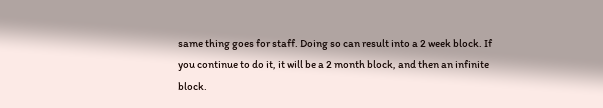same thing goes for staff. Doing so can result into a 2 week block. If you continue to do it, it will be a 2 month block, and then an infinite block.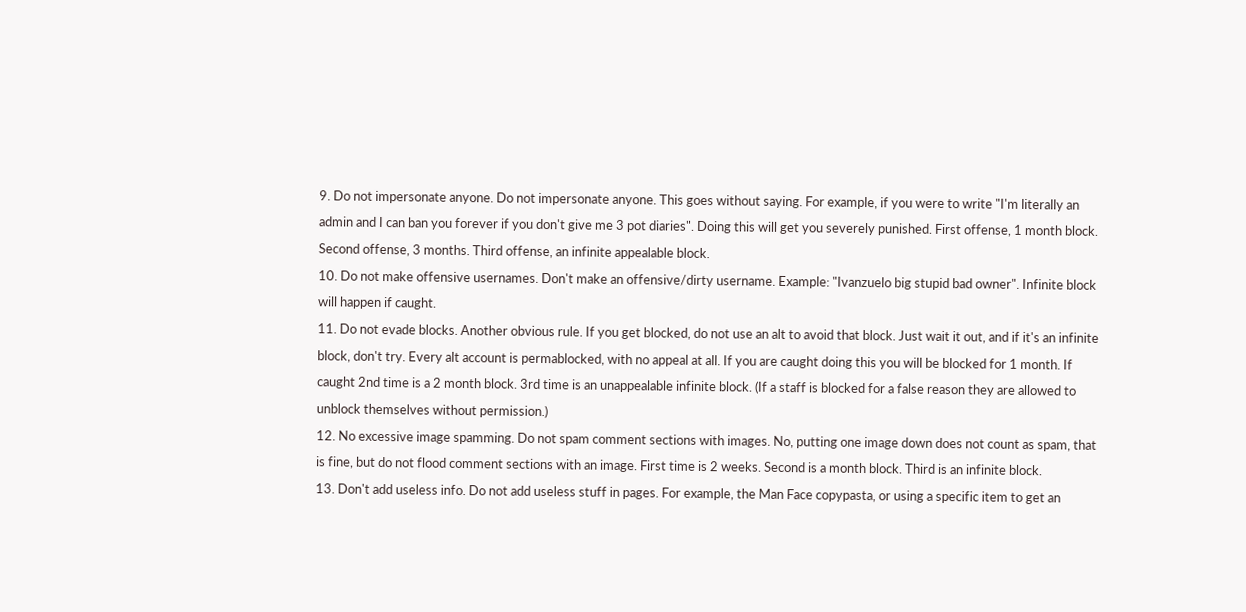9. Do not impersonate anyone. Do not impersonate anyone. This goes without saying. For example, if you were to write "I'm literally an admin and I can ban you forever if you don't give me 3 pot diaries". Doing this will get you severely punished. First offense, 1 month block. Second offense, 3 months. Third offense, an infinite appealable block.
10. Do not make offensive usernames. Don't make an offensive/dirty username. Example: "Ivanzuelo big stupid bad owner". Infinite block will happen if caught.
11. Do not evade blocks. Another obvious rule. If you get blocked, do not use an alt to avoid that block. Just wait it out, and if it's an infinite block, don't try. Every alt account is permablocked, with no appeal at all. If you are caught doing this you will be blocked for 1 month. If caught 2nd time is a 2 month block. 3rd time is an unappealable infinite block. (If a staff is blocked for a false reason they are allowed to unblock themselves without permission.)
12. No excessive image spamming. Do not spam comment sections with images. No, putting one image down does not count as spam, that is fine, but do not flood comment sections with an image. First time is 2 weeks. Second is a month block. Third is an infinite block.
13. Don't add useless info. Do not add useless stuff in pages. For example, the Man Face copypasta, or using a specific item to get an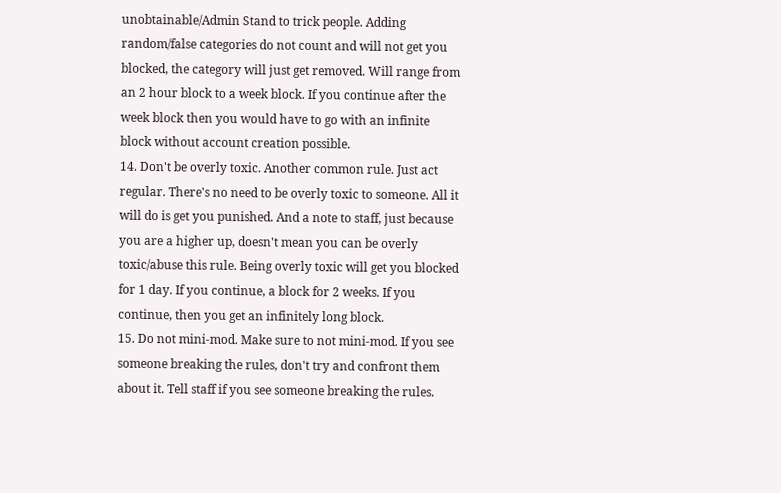unobtainable/Admin Stand to trick people. Adding random/false categories do not count and will not get you blocked, the category will just get removed. Will range from an 2 hour block to a week block. If you continue after the week block then you would have to go with an infinite block without account creation possible.
14. Don't be overly toxic. Another common rule. Just act regular. There's no need to be overly toxic to someone. All it will do is get you punished. And a note to staff, just because you are a higher up, doesn't mean you can be overly toxic/abuse this rule. Being overly toxic will get you blocked for 1 day. If you continue, a block for 2 weeks. If you continue, then you get an infinitely long block.
15. Do not mini-mod. Make sure to not mini-mod. If you see someone breaking the rules, don't try and confront them about it. Tell staff if you see someone breaking the rules.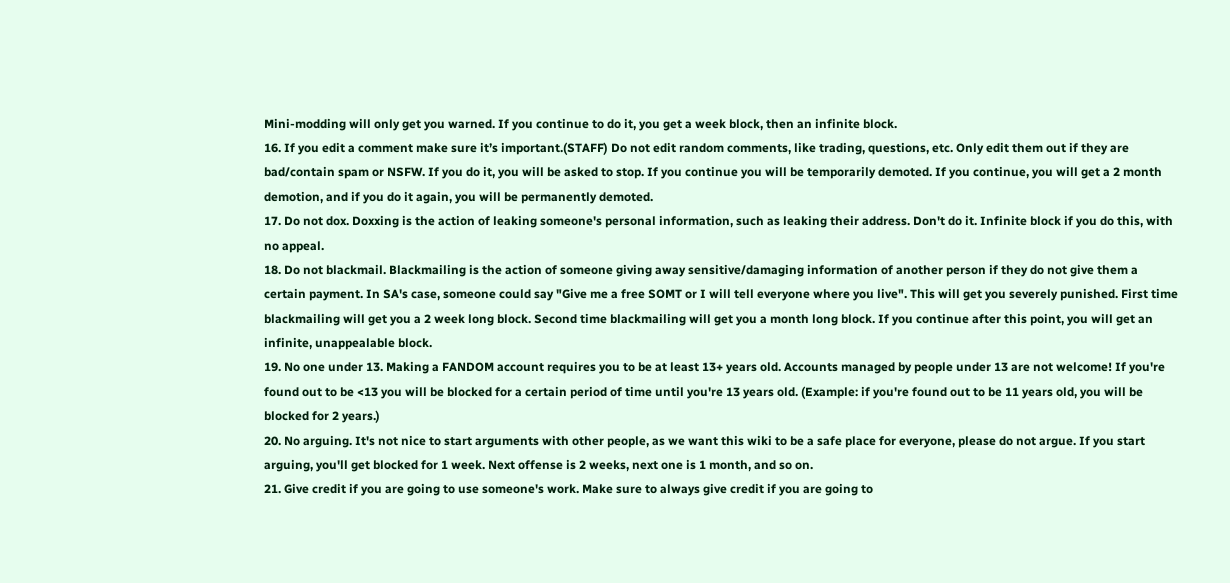Mini-modding will only get you warned. If you continue to do it, you get a week block, then an infinite block.
16. If you edit a comment make sure it’s important.(STAFF) Do not edit random comments, like trading, questions, etc. Only edit them out if they are bad/contain spam or NSFW. If you do it, you will be asked to stop. If you continue you will be temporarily demoted. If you continue, you will get a 2 month demotion, and if you do it again, you will be permanently demoted.
17. Do not dox. Doxxing is the action of leaking someone's personal information, such as leaking their address. Don't do it. Infinite block if you do this, with no appeal.
18. Do not blackmail. Blackmailing is the action of someone giving away sensitive/damaging information of another person if they do not give them a certain payment. In SA's case, someone could say "Give me a free SOMT or I will tell everyone where you live". This will get you severely punished. First time blackmailing will get you a 2 week long block. Second time blackmailing will get you a month long block. If you continue after this point, you will get an infinite, unappealable block.
19. No one under 13. Making a FANDOM account requires you to be at least 13+ years old. Accounts managed by people under 13 are not welcome! If you're found out to be <13 you will be blocked for a certain period of time until you're 13 years old. (Example: if you're found out to be 11 years old, you will be blocked for 2 years.)
20. No arguing. It's not nice to start arguments with other people, as we want this wiki to be a safe place for everyone, please do not argue. If you start arguing, you'll get blocked for 1 week. Next offense is 2 weeks, next one is 1 month, and so on.
21. Give credit if you are going to use someone's work. Make sure to always give credit if you are going to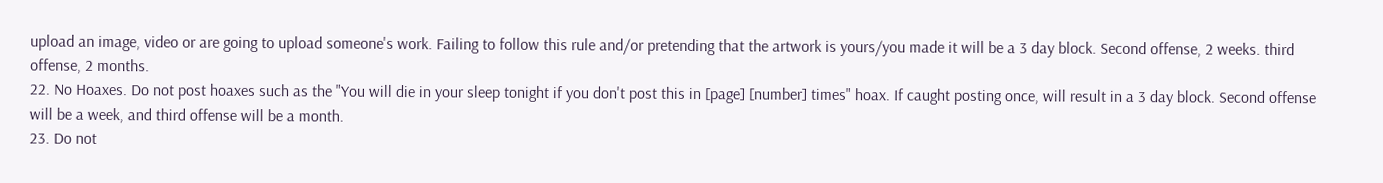upload an image, video or are going to upload someone's work. Failing to follow this rule and/or pretending that the artwork is yours/you made it will be a 3 day block. Second offense, 2 weeks. third offense, 2 months.
22. No Hoaxes. Do not post hoaxes such as the "You will die in your sleep tonight if you don't post this in [page] [number] times" hoax. If caught posting once, will result in a 3 day block. Second offense will be a week, and third offense will be a month.
23. Do not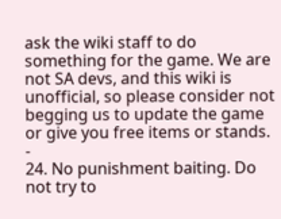ask the wiki staff to do something for the game. We are not SA devs, and this wiki is unofficial, so please consider not begging us to update the game or give you free items or stands. -
24. No punishment baiting. Do not try to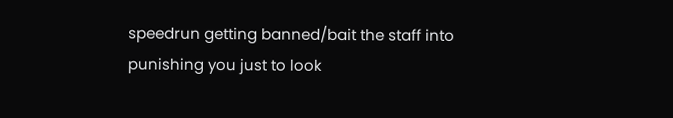speedrun getting banned/bait the staff into punishing you just to look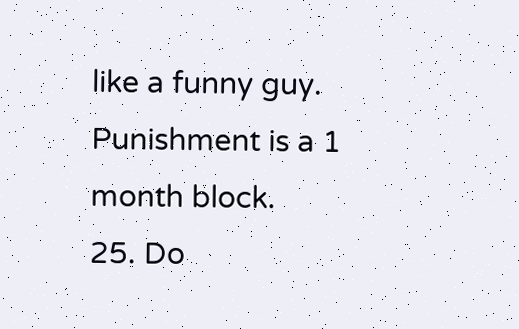like a funny guy. Punishment is a 1 month block.
25. Do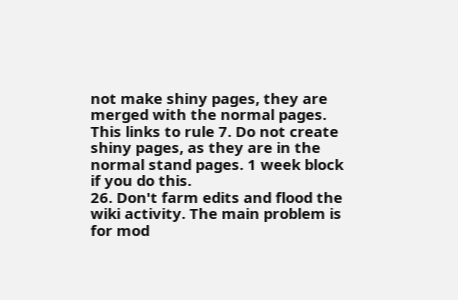not make shiny pages, they are merged with the normal pages. This links to rule 7. Do not create shiny pages, as they are in the normal stand pages. 1 week block if you do this.
26. Don't farm edits and flood the wiki activity. The main problem is for mod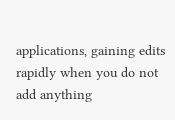applications, gaining edits rapidly when you do not add anything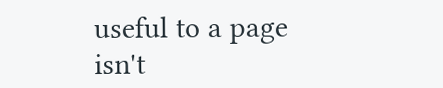useful to a page isn't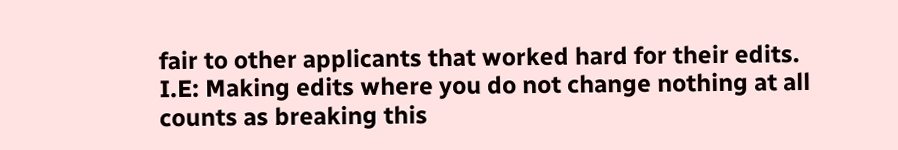fair to other applicants that worked hard for their edits. I.E: Making edits where you do not change nothing at all counts as breaking this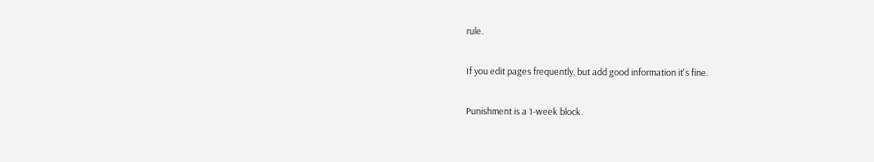rule.

If you edit pages frequently, but add good information it's fine.

Punishment is a 1-week block.